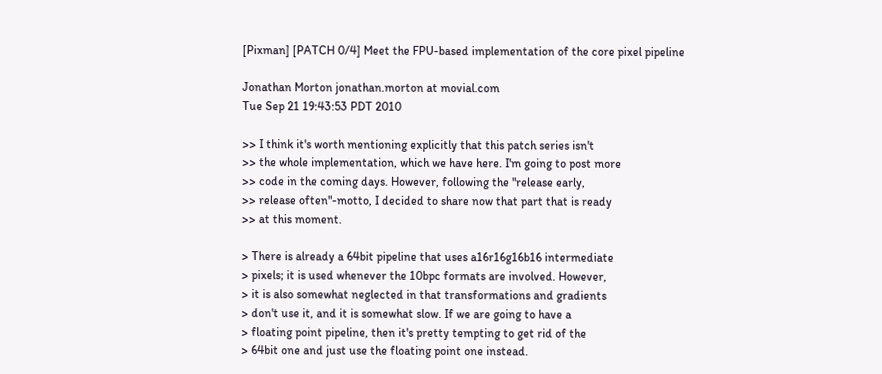[Pixman] [PATCH 0/4] Meet the FPU-based implementation of the core pixel pipeline

Jonathan Morton jonathan.morton at movial.com
Tue Sep 21 19:43:53 PDT 2010

>> I think it's worth mentioning explicitly that this patch series isn't
>> the whole implementation, which we have here. I'm going to post more
>> code in the coming days. However, following the "release early,
>> release often"-motto, I decided to share now that part that is ready
>> at this moment.

> There is already a 64bit pipeline that uses a16r16g16b16 intermediate
> pixels; it is used whenever the 10bpc formats are involved. However,
> it is also somewhat neglected in that transformations and gradients
> don't use it, and it is somewhat slow. If we are going to have a
> floating point pipeline, then it's pretty tempting to get rid of the
> 64bit one and just use the floating point one instead.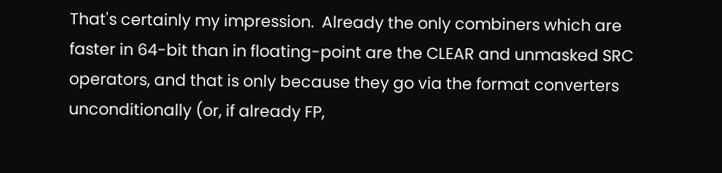That's certainly my impression.  Already the only combiners which are
faster in 64-bit than in floating-point are the CLEAR and unmasked SRC
operators, and that is only because they go via the format converters
unconditionally (or, if already FP,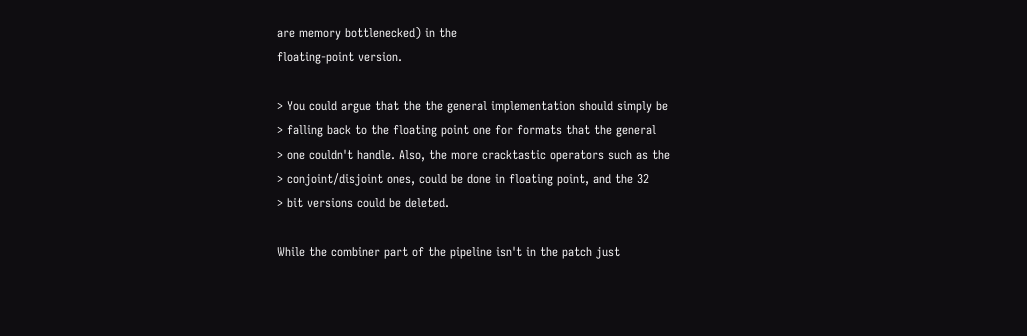are memory bottlenecked) in the
floating-point version.

> You could argue that the the general implementation should simply be
> falling back to the floating point one for formats that the general
> one couldn't handle. Also, the more cracktastic operators such as the
> conjoint/disjoint ones, could be done in floating point, and the 32
> bit versions could be deleted.

While the combiner part of the pipeline isn't in the patch just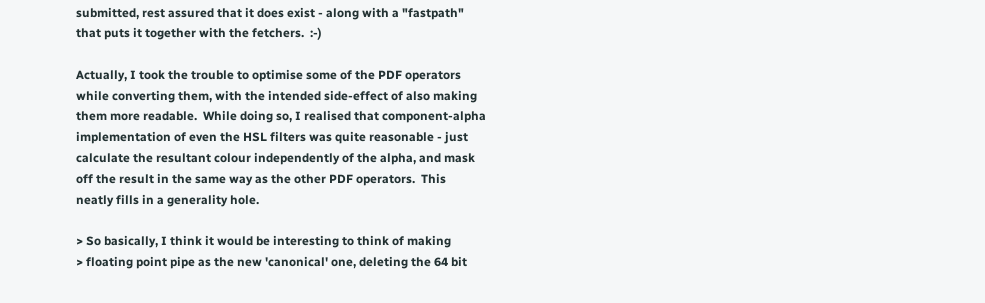submitted, rest assured that it does exist - along with a "fastpath"
that puts it together with the fetchers.  :-)

Actually, I took the trouble to optimise some of the PDF operators
while converting them, with the intended side-effect of also making
them more readable.  While doing so, I realised that component-alpha
implementation of even the HSL filters was quite reasonable - just
calculate the resultant colour independently of the alpha, and mask
off the result in the same way as the other PDF operators.  This
neatly fills in a generality hole.

> So basically, I think it would be interesting to think of making
> floating point pipe as the new 'canonical' one, deleting the 64 bit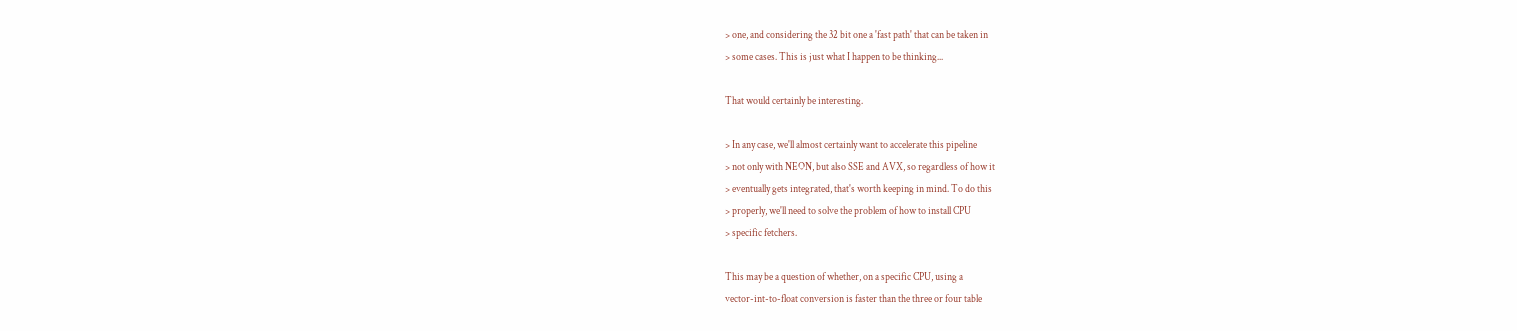> one, and considering the 32 bit one a 'fast path' that can be taken in
> some cases. This is just what I happen to be thinking...

That would certainly be interesting.

> In any case, we'll almost certainly want to accelerate this pipeline
> not only with NEON, but also SSE and AVX, so regardless of how it
> eventually gets integrated, that's worth keeping in mind. To do this
> properly, we'll need to solve the problem of how to install CPU
> specific fetchers.

This may be a question of whether, on a specific CPU, using a
vector-int-to-float conversion is faster than the three or four table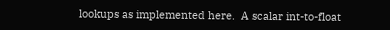lookups as implemented here.  A scalar int-to-float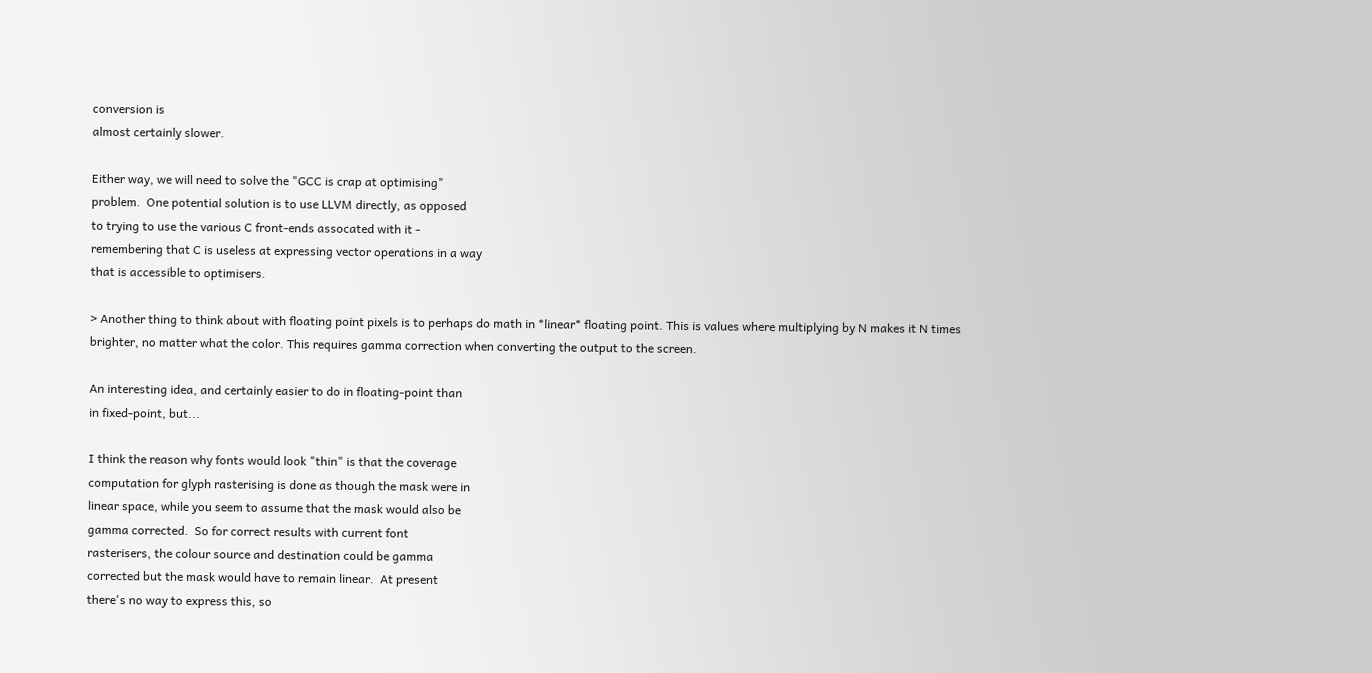conversion is
almost certainly slower.

Either way, we will need to solve the "GCC is crap at optimising"
problem.  One potential solution is to use LLVM directly, as opposed
to trying to use the various C front-ends assocated with it -
remembering that C is useless at expressing vector operations in a way
that is accessible to optimisers.

> Another thing to think about with floating point pixels is to perhaps do math in *linear* floating point. This is values where multiplying by N makes it N times brighter, no matter what the color. This requires gamma correction when converting the output to the screen.

An interesting idea, and certainly easier to do in floating-point than
in fixed-point, but...

I think the reason why fonts would look "thin" is that the coverage
computation for glyph rasterising is done as though the mask were in
linear space, while you seem to assume that the mask would also be
gamma corrected.  So for correct results with current font
rasterisers, the colour source and destination could be gamma
corrected but the mask would have to remain linear.  At present
there's no way to express this, so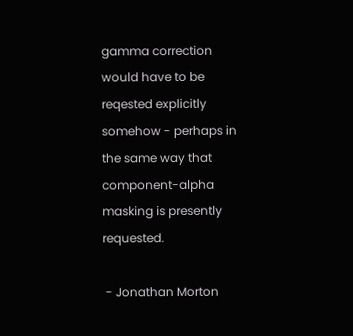gamma correction would have to be
reqested explicitly somehow - perhaps in the same way that
component-alpha masking is presently requested.

 - Jonathan Morton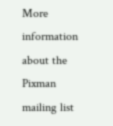More information about the Pixman mailing list